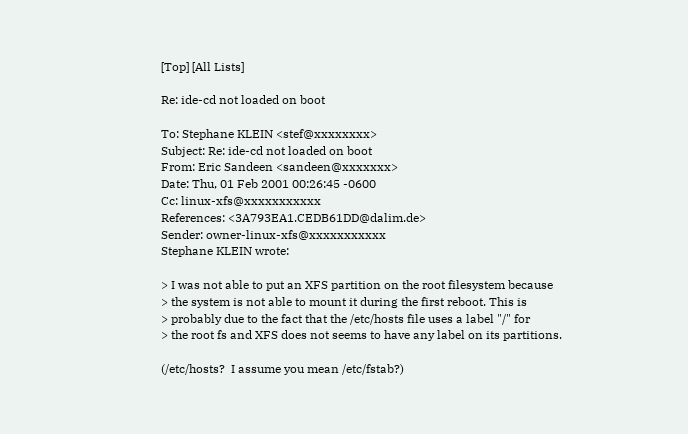[Top] [All Lists]

Re: ide-cd not loaded on boot

To: Stephane KLEIN <stef@xxxxxxxx>
Subject: Re: ide-cd not loaded on boot
From: Eric Sandeen <sandeen@xxxxxxx>
Date: Thu, 01 Feb 2001 00:26:45 -0600
Cc: linux-xfs@xxxxxxxxxxx
References: <3A793EA1.CEDB61DD@dalim.de>
Sender: owner-linux-xfs@xxxxxxxxxxx
Stephane KLEIN wrote:

> I was not able to put an XFS partition on the root filesystem because
> the system is not able to mount it during the first reboot. This is
> probably due to the fact that the /etc/hosts file uses a label "/" for
> the root fs and XFS does not seems to have any label on its partitions.

(/etc/hosts?  I assume you mean /etc/fstab?)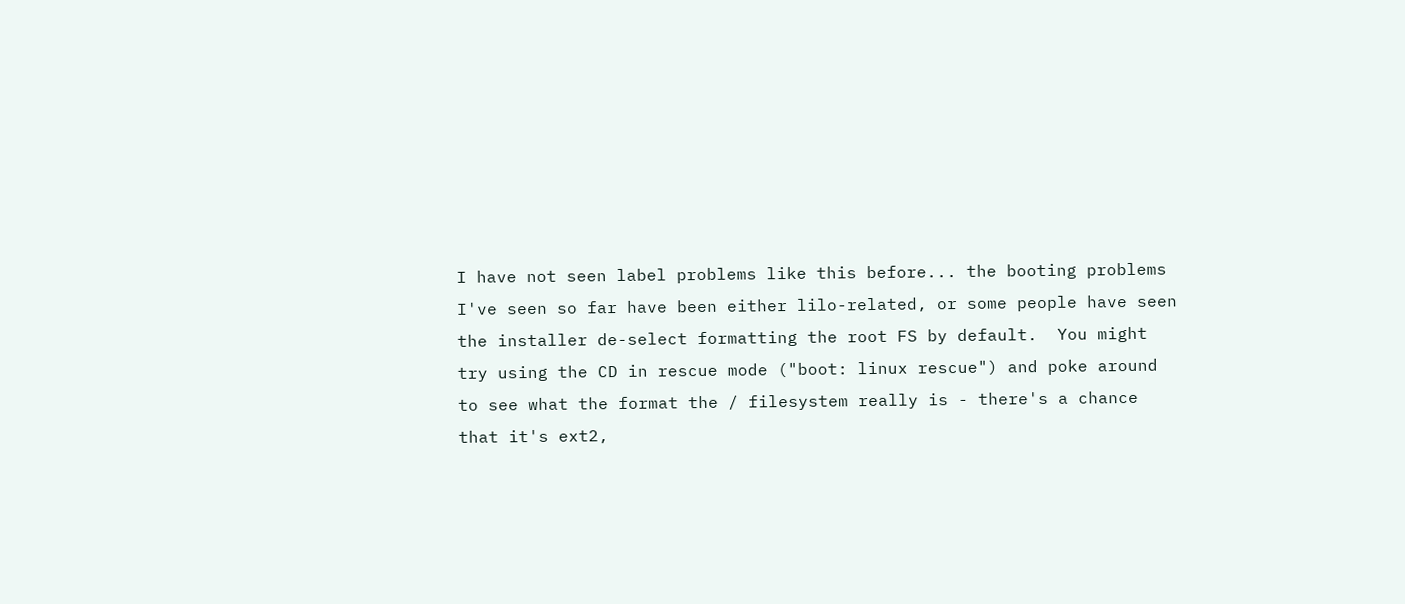I have not seen label problems like this before... the booting problems
I've seen so far have been either lilo-related, or some people have seen
the installer de-select formatting the root FS by default.  You might
try using the CD in rescue mode ("boot: linux rescue") and poke around
to see what the format the / filesystem really is - there's a chance
that it's ext2,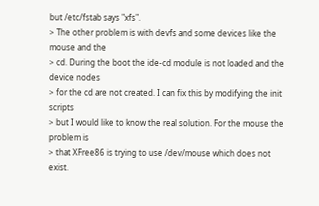but /etc/fstab says "xfs".
> The other problem is with devfs and some devices like the mouse and the
> cd. During the boot the ide-cd module is not loaded and the device nodes
> for the cd are not created. I can fix this by modifying the init scripts
> but I would like to know the real solution. For the mouse the problem is
> that XFree86 is trying to use /dev/mouse which does not exist.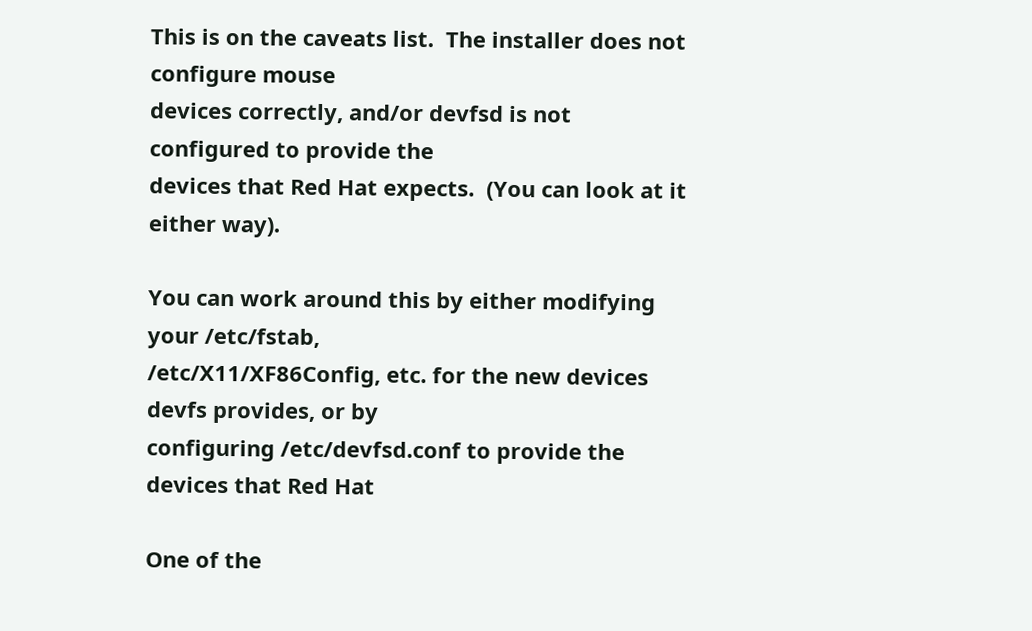This is on the caveats list.  The installer does not configure mouse
devices correctly, and/or devfsd is not configured to provide the
devices that Red Hat expects.  (You can look at it either way).

You can work around this by either modifying your /etc/fstab,
/etc/X11/XF86Config, etc. for the new devices devfs provides, or by
configuring /etc/devfsd.conf to provide the devices that Red Hat

One of the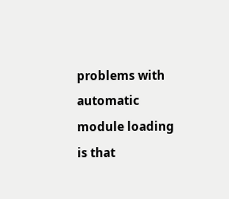problems with automatic module loading is that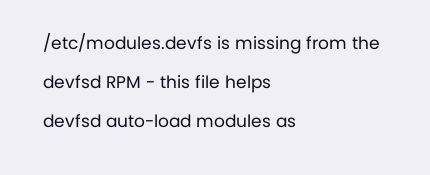/etc/modules.devfs is missing from the devfsd RPM - this file helps
devfsd auto-load modules as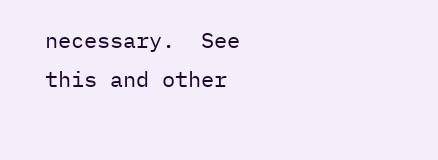necessary.  See this and other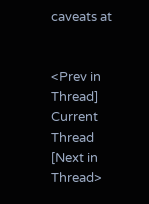caveats at


<Prev in Thread] Current Thread [Next in Thread>